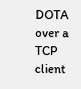DOTA over a TCP client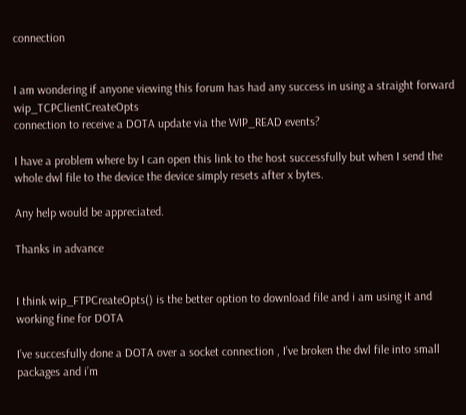connection


I am wondering if anyone viewing this forum has had any success in using a straight forward wip_TCPClientCreateOpts
connection to receive a DOTA update via the WIP_READ events?

I have a problem where by I can open this link to the host successfully but when I send the whole dwl file to the device the device simply resets after x bytes.

Any help would be appreciated.

Thanks in advance


I think wip_FTPCreateOpts() is the better option to download file and i am using it and working fine for DOTA

I’ve succesfully done a DOTA over a socket connection , I’ve broken the dwl file into small packages and i’m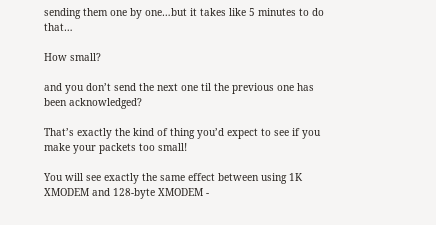sending them one by one…but it takes like 5 minutes to do that…

How small?

and you don’t send the next one til the previous one has been acknowledged?

That’s exactly the kind of thing you’d expect to see if you make your packets too small!

You will see exactly the same effect between using 1K XMODEM and 128-byte XMODEM -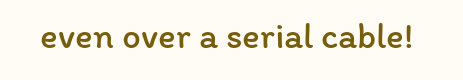even over a serial cable!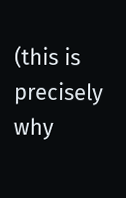(this is precisely why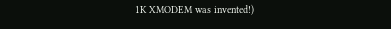1K XMODEM was invented!)